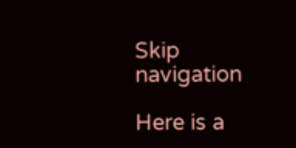Skip navigation

Here is a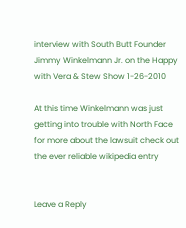interview with South Butt Founder Jimmy Winkelmann Jr. on the Happy with Vera & Stew Show 1-26-2010

At this time Winkelmann was just getting into trouble with North Face for more about the lawsuit check out the ever reliable wikipedia entry


Leave a Reply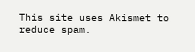This site uses Akismet to reduce spam.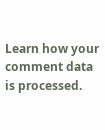Learn how your comment data is processed.